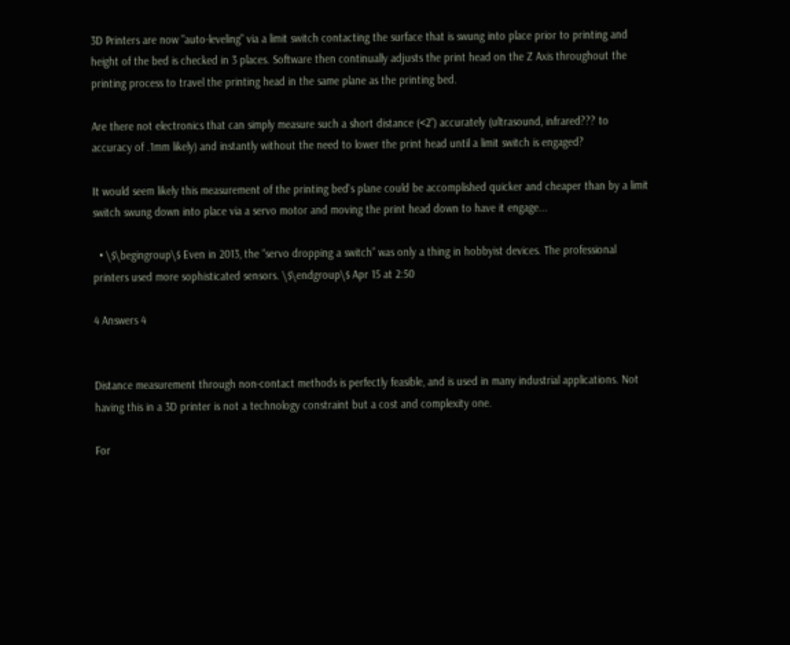3D Printers are now "auto-leveling" via a limit switch contacting the surface that is swung into place prior to printing and height of the bed is checked in 3 places. Software then continually adjusts the print head on the Z Axis throughout the printing process to travel the printing head in the same plane as the printing bed.

Are there not electronics that can simply measure such a short distance (<2") accurately (ultrasound, infrared??? to accuracy of .1mm likely) and instantly without the need to lower the print head until a limit switch is engaged?

It would seem likely this measurement of the printing bed's plane could be accomplished quicker and cheaper than by a limit switch swung down into place via a servo motor and moving the print head down to have it engage...

  • \$\begingroup\$ Even in 2013, the “servo dropping a switch” was only a thing in hobbyist devices. The professional printers used more sophisticated sensors. \$\endgroup\$ Apr 15 at 2:50

4 Answers 4


Distance measurement through non-contact methods is perfectly feasible, and is used in many industrial applications. Not having this in a 3D printer is not a technology constraint but a cost and complexity one.

For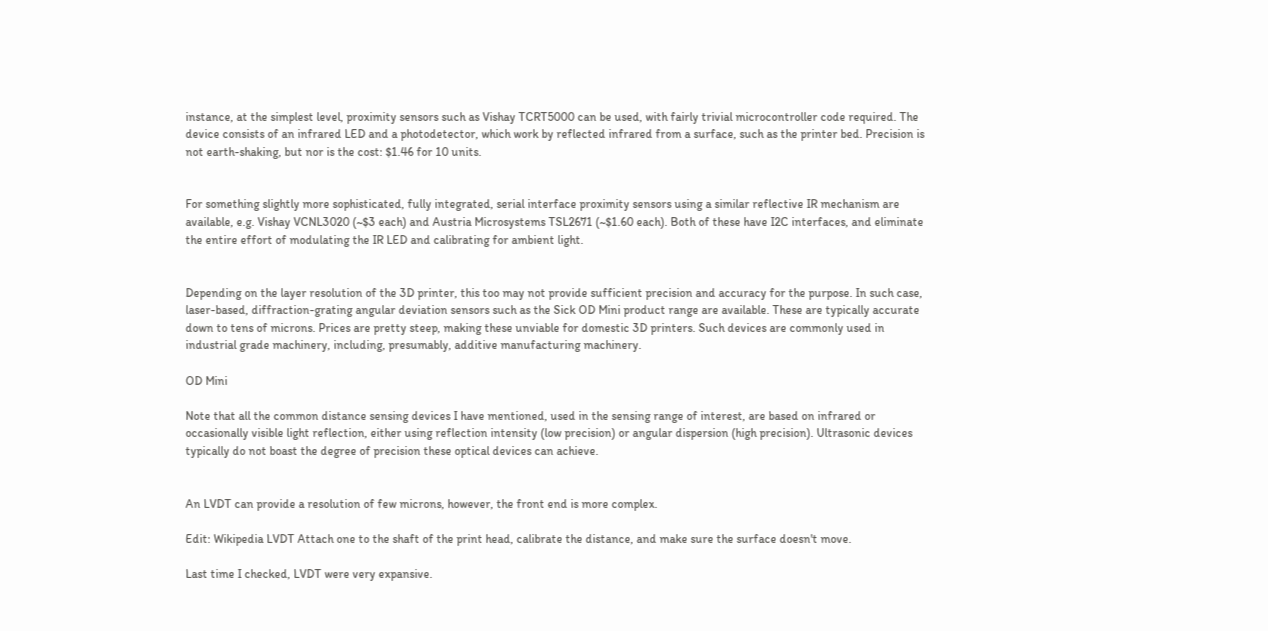instance, at the simplest level, proximity sensors such as Vishay TCRT5000 can be used, with fairly trivial microcontroller code required. The device consists of an infrared LED and a photodetector, which work by reflected infrared from a surface, such as the printer bed. Precision is not earth-shaking, but nor is the cost: $1.46 for 10 units.


For something slightly more sophisticated, fully integrated, serial interface proximity sensors using a similar reflective IR mechanism are available, e.g. Vishay VCNL3020 (~$3 each) and Austria Microsystems TSL2671 (~$1.60 each). Both of these have I2C interfaces, and eliminate the entire effort of modulating the IR LED and calibrating for ambient light.


Depending on the layer resolution of the 3D printer, this too may not provide sufficient precision and accuracy for the purpose. In such case, laser-based, diffraction-grating angular deviation sensors such as the Sick OD Mini product range are available. These are typically accurate down to tens of microns. Prices are pretty steep, making these unviable for domestic 3D printers. Such devices are commonly used in industrial grade machinery, including, presumably, additive manufacturing machinery.

OD Mini

Note that all the common distance sensing devices I have mentioned, used in the sensing range of interest, are based on infrared or occasionally visible light reflection, either using reflection intensity (low precision) or angular dispersion (high precision). Ultrasonic devices typically do not boast the degree of precision these optical devices can achieve.


An LVDT can provide a resolution of few microns, however, the front end is more complex.

Edit: Wikipedia LVDT Attach one to the shaft of the print head, calibrate the distance, and make sure the surface doesn't move.

Last time I checked, LVDT were very expansive.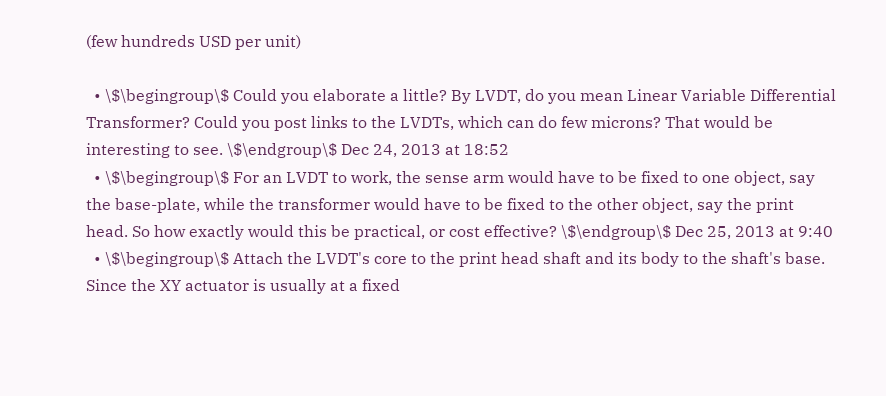(few hundreds USD per unit)

  • \$\begingroup\$ Could you elaborate a little? By LVDT, do you mean Linear Variable Differential Transformer? Could you post links to the LVDTs, which can do few microns? That would be interesting to see. \$\endgroup\$ Dec 24, 2013 at 18:52
  • \$\begingroup\$ For an LVDT to work, the sense arm would have to be fixed to one object, say the base-plate, while the transformer would have to be fixed to the other object, say the print head. So how exactly would this be practical, or cost effective? \$\endgroup\$ Dec 25, 2013 at 9:40
  • \$\begingroup\$ Attach the LVDT's core to the print head shaft and its body to the shaft's base. Since the XY actuator is usually at a fixed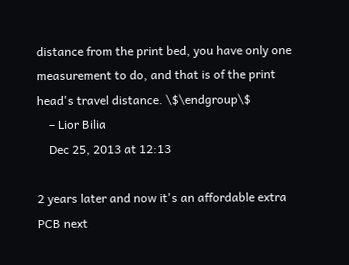distance from the print bed, you have only one measurement to do, and that is of the print head's travel distance. \$\endgroup\$
    – Lior Bilia
    Dec 25, 2013 at 12:13

2 years later and now it's an affordable extra PCB next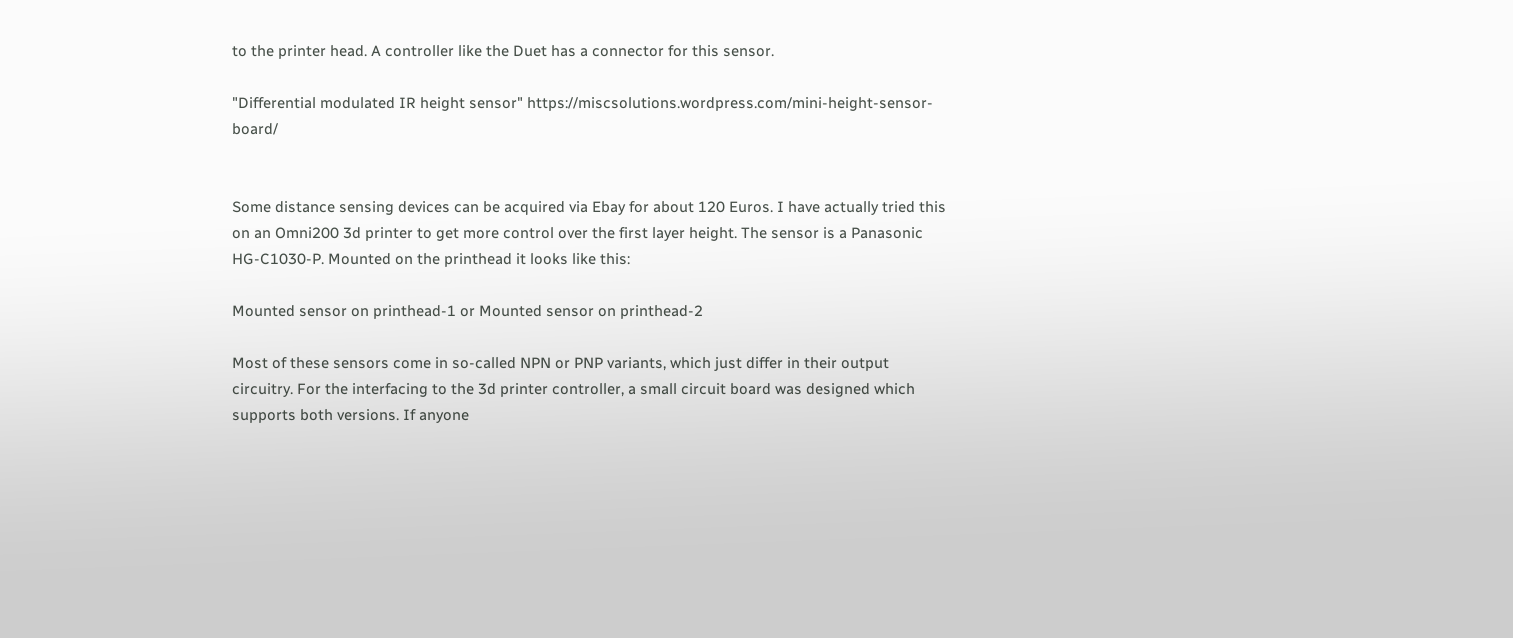to the printer head. A controller like the Duet has a connector for this sensor.

"Differential modulated IR height sensor" https://miscsolutions.wordpress.com/mini-height-sensor-board/


Some distance sensing devices can be acquired via Ebay for about 120 Euros. I have actually tried this on an Omni200 3d printer to get more control over the first layer height. The sensor is a Panasonic HG-C1030-P. Mounted on the printhead it looks like this:

Mounted sensor on printhead-1 or Mounted sensor on printhead-2

Most of these sensors come in so-called NPN or PNP variants, which just differ in their output circuitry. For the interfacing to the 3d printer controller, a small circuit board was designed which supports both versions. If anyone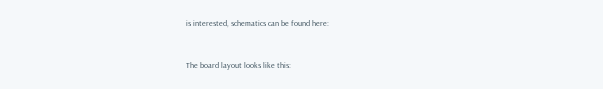is interested, schematics can be found here:


The board layout looks like this: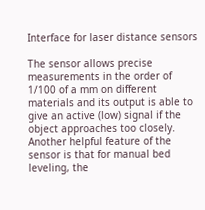Interface for laser distance sensors

The sensor allows precise measurements in the order of 1/100 of a mm on different materials and its output is able to give an active (low) signal if the object approaches too closely. Another helpful feature of the sensor is that for manual bed leveling, the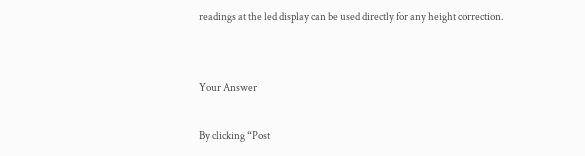readings at the led display can be used directly for any height correction.


Your Answer

By clicking “Post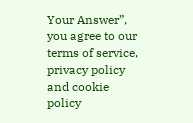Your Answer”, you agree to our terms of service, privacy policy and cookie policy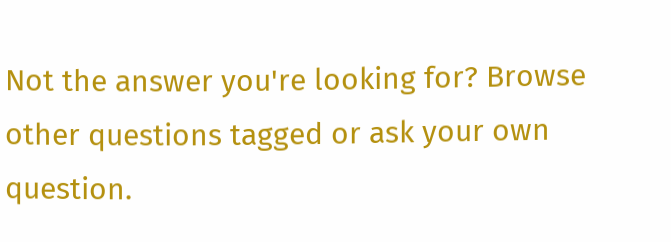Not the answer you're looking for? Browse other questions tagged or ask your own question.